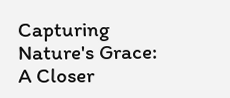Capturing Nature's Grace: A Closer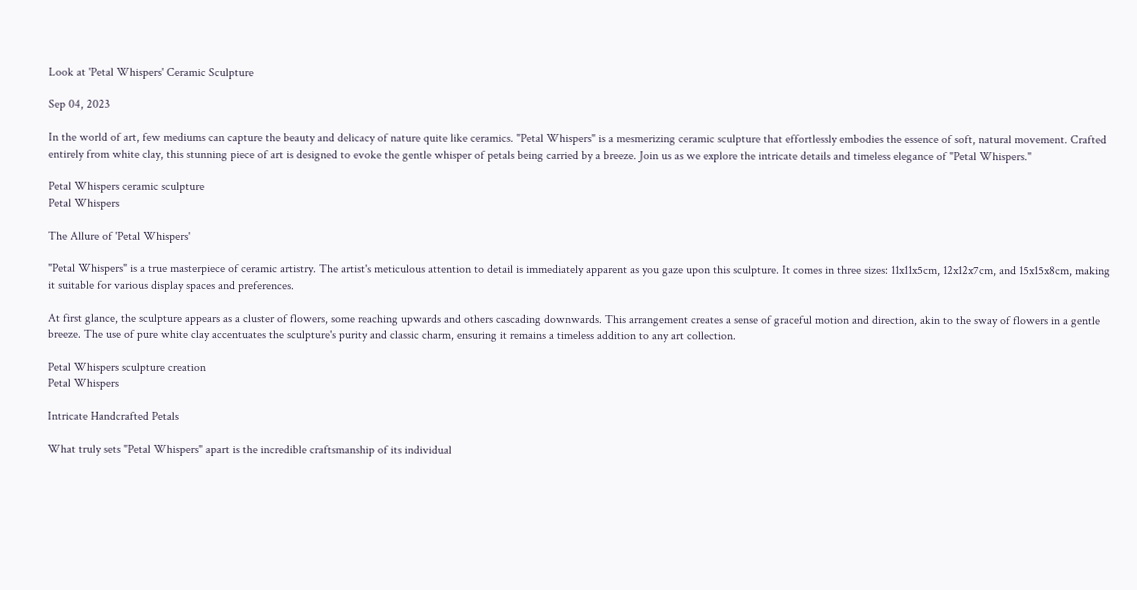Look at 'Petal Whispers' Ceramic Sculpture

Sep 04, 2023

In the world of art, few mediums can capture the beauty and delicacy of nature quite like ceramics. "Petal Whispers" is a mesmerizing ceramic sculpture that effortlessly embodies the essence of soft, natural movement. Crafted entirely from white clay, this stunning piece of art is designed to evoke the gentle whisper of petals being carried by a breeze. Join us as we explore the intricate details and timeless elegance of "Petal Whispers."

Petal Whispers ceramic sculpture
Petal Whispers

The Allure of 'Petal Whispers'

"Petal Whispers" is a true masterpiece of ceramic artistry. The artist's meticulous attention to detail is immediately apparent as you gaze upon this sculpture. It comes in three sizes: 11x11x5cm, 12x12x7cm, and 15x15x8cm, making it suitable for various display spaces and preferences.

At first glance, the sculpture appears as a cluster of flowers, some reaching upwards and others cascading downwards. This arrangement creates a sense of graceful motion and direction, akin to the sway of flowers in a gentle breeze. The use of pure white clay accentuates the sculpture's purity and classic charm, ensuring it remains a timeless addition to any art collection.

Petal Whispers sculpture creation
Petal Whispers

Intricate Handcrafted Petals

What truly sets "Petal Whispers" apart is the incredible craftsmanship of its individual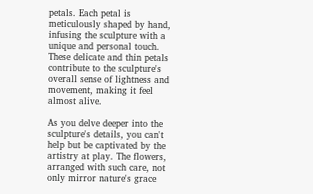petals. Each petal is meticulously shaped by hand, infusing the sculpture with a unique and personal touch. These delicate and thin petals contribute to the sculpture's overall sense of lightness and movement, making it feel almost alive.

As you delve deeper into the sculpture's details, you can't help but be captivated by the artistry at play. The flowers, arranged with such care, not only mirror nature's grace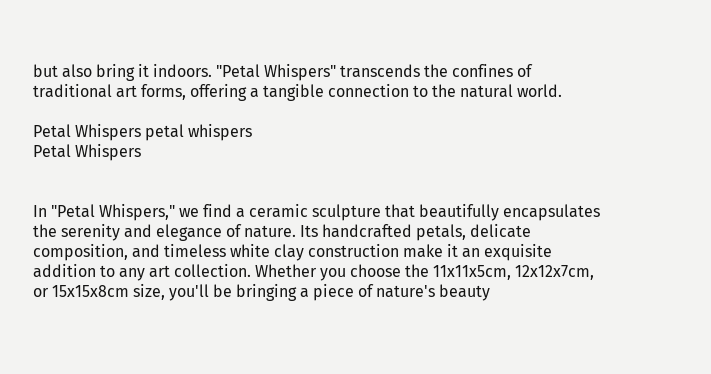but also bring it indoors. "Petal Whispers" transcends the confines of traditional art forms, offering a tangible connection to the natural world.

Petal Whispers petal whispers
Petal Whispers


In "Petal Whispers," we find a ceramic sculpture that beautifully encapsulates the serenity and elegance of nature. Its handcrafted petals, delicate composition, and timeless white clay construction make it an exquisite addition to any art collection. Whether you choose the 11x11x5cm, 12x12x7cm, or 15x15x8cm size, you'll be bringing a piece of nature's beauty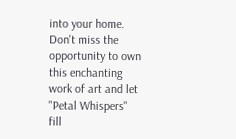into your home. Don't miss the opportunity to own this enchanting work of art and let "Petal Whispers" fill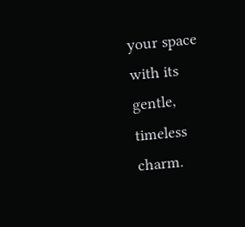your space with its gentle, timeless charm.